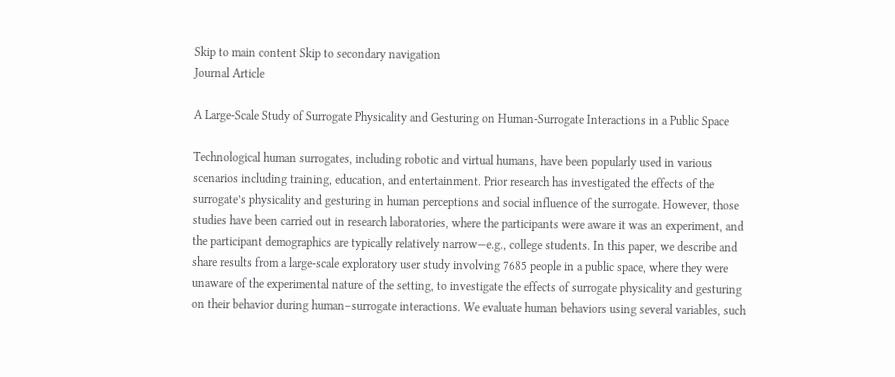Skip to main content Skip to secondary navigation
Journal Article

A Large-Scale Study of Surrogate Physicality and Gesturing on Human-Surrogate Interactions in a Public Space

Technological human surrogates, including robotic and virtual humans, have been popularly used in various scenarios including training, education, and entertainment. Prior research has investigated the effects of the surrogate’s physicality and gesturing in human perceptions and social influence of the surrogate. However, those studies have been carried out in research laboratories, where the participants were aware it was an experiment, and the participant demographics are typically relatively narrow—e.g., college students. In this paper, we describe and share results from a large-scale exploratory user study involving 7685 people in a public space, where they were unaware of the experimental nature of the setting, to investigate the effects of surrogate physicality and gesturing on their behavior during human–surrogate interactions. We evaluate human behaviors using several variables, such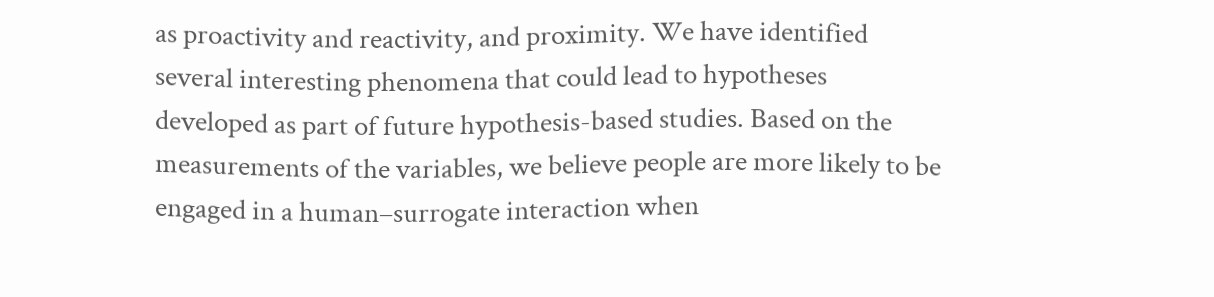as proactivity and reactivity, and proximity. We have identified several interesting phenomena that could lead to hypotheses developed as part of future hypothesis-based studies. Based on the measurements of the variables, we believe people are more likely to be engaged in a human–surrogate interaction when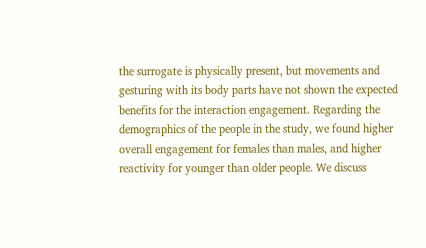the surrogate is physically present, but movements and gesturing with its body parts have not shown the expected benefits for the interaction engagement. Regarding the demographics of the people in the study, we found higher overall engagement for females than males, and higher reactivity for younger than older people. We discuss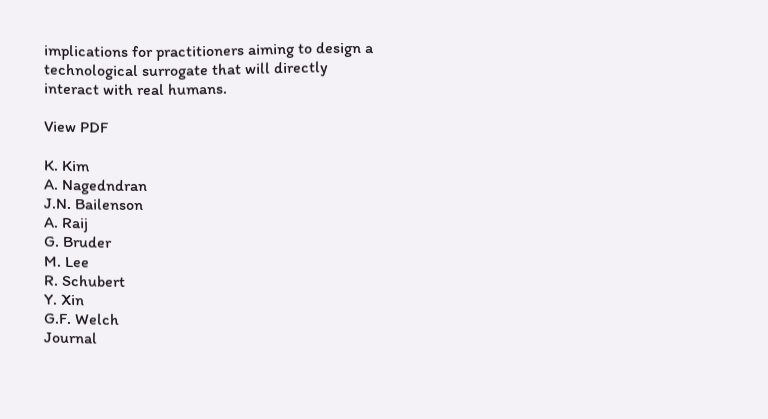implications for practitioners aiming to design a technological surrogate that will directly interact with real humans.

View PDF

K. Kim
A. Nagedndran
J.N. Bailenson
A. Raij
G. Bruder
M. Lee
R. Schubert
Y. Xin
G.F. Welch
Journal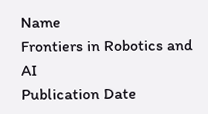Name
Frontiers in Robotics and AI
Publication Date